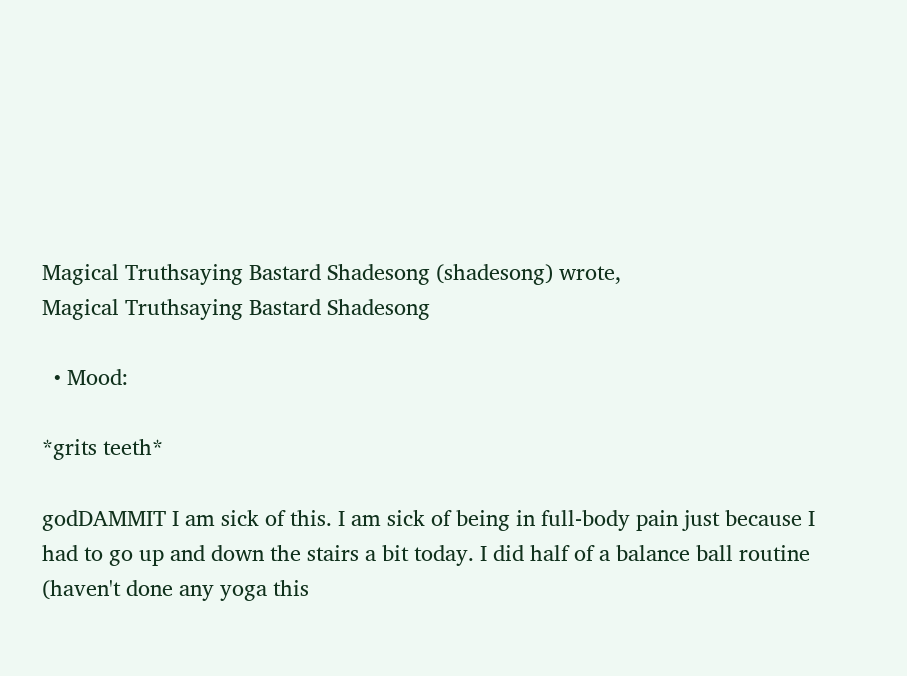Magical Truthsaying Bastard Shadesong (shadesong) wrote,
Magical Truthsaying Bastard Shadesong

  • Mood:

*grits teeth*

godDAMMIT I am sick of this. I am sick of being in full-body pain just because I had to go up and down the stairs a bit today. I did half of a balance ball routine (haven't done any yoga this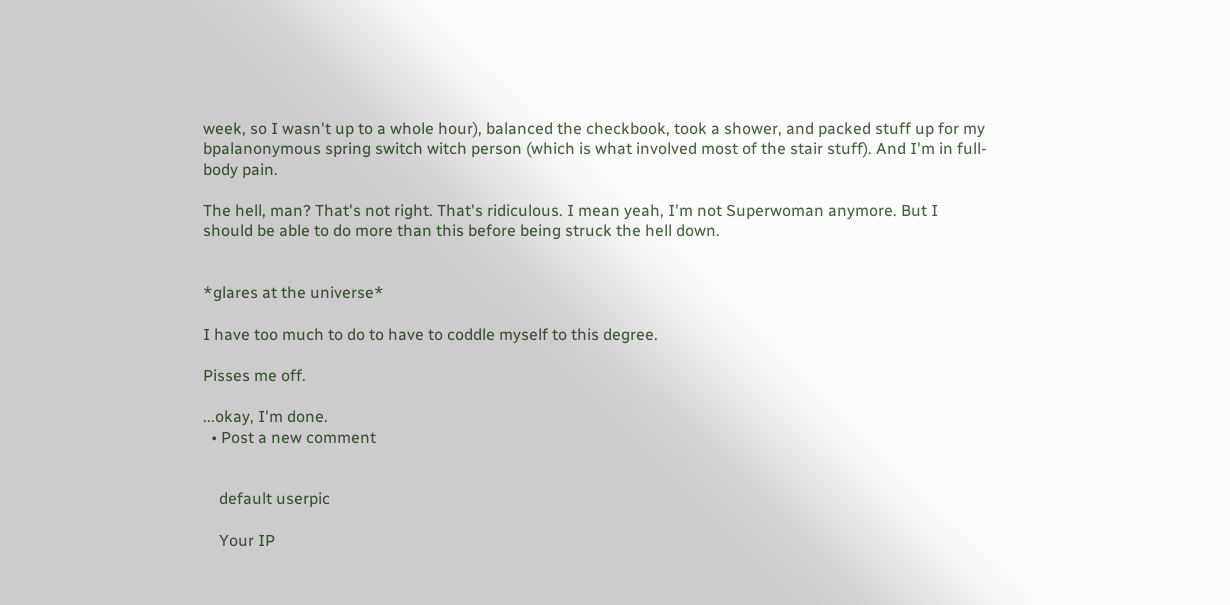week, so I wasn't up to a whole hour), balanced the checkbook, took a shower, and packed stuff up for my bpalanonymous spring switch witch person (which is what involved most of the stair stuff). And I'm in full-body pain.

The hell, man? That's not right. That's ridiculous. I mean yeah, I'm not Superwoman anymore. But I should be able to do more than this before being struck the hell down.


*glares at the universe*

I have too much to do to have to coddle myself to this degree.

Pisses me off.

...okay, I'm done.
  • Post a new comment


    default userpic

    Your IP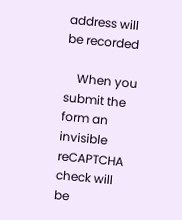address will be recorded

    When you submit the form an invisible reCAPTCHA check will be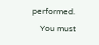performed.
    You must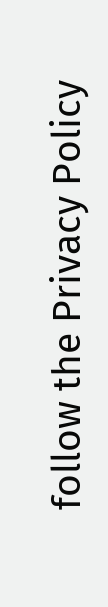follow the Privacy Policy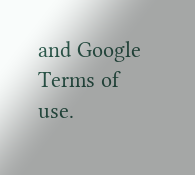and Google Terms of use.